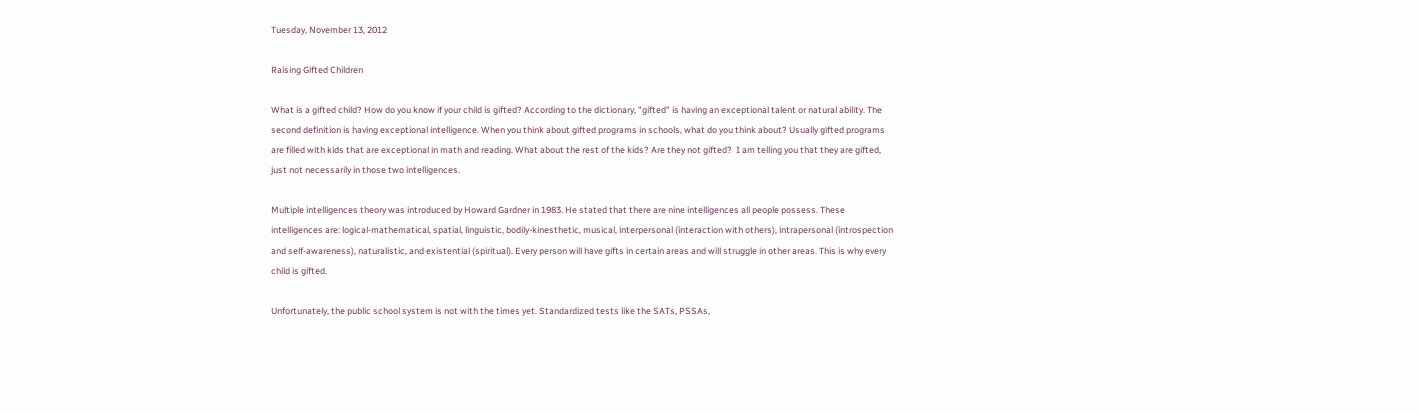Tuesday, November 13, 2012

Raising Gifted Children

What is a gifted child? How do you know if your child is gifted? According to the dictionary, "gifted" is having an exceptional talent or natural ability. The second definition is having exceptional intelligence. When you think about gifted programs in schools, what do you think about? Usually gifted programs are filled with kids that are exceptional in math and reading. What about the rest of the kids? Are they not gifted?  I am telling you that they are gifted, just not necessarily in those two intelligences.

Multiple intelligences theory was introduced by Howard Gardner in 1983. He stated that there are nine intelligences all people possess. These intelligences are: logical-mathematical, spatial, linguistic, bodily-kinesthetic, musical, interpersonal (interaction with others), intrapersonal (introspection and self-awareness), naturalistic, and existential (spiritual). Every person will have gifts in certain areas and will struggle in other areas. This is why every child is gifted.

Unfortunately, the public school system is not with the times yet. Standardized tests like the SATs, PSSAs,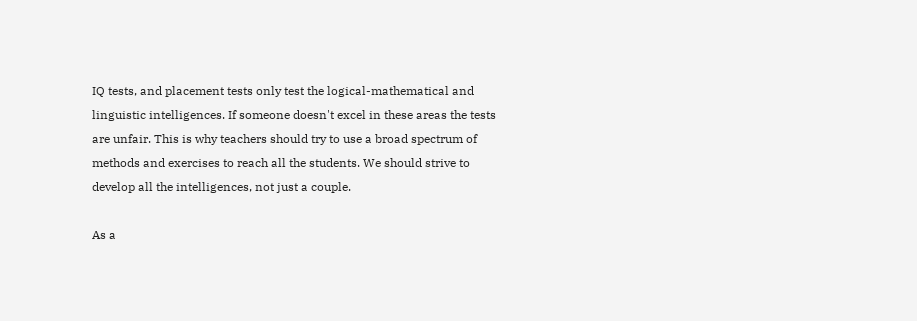IQ tests, and placement tests only test the logical-mathematical and linguistic intelligences. If someone doesn't excel in these areas the tests are unfair. This is why teachers should try to use a broad spectrum of methods and exercises to reach all the students. We should strive to develop all the intelligences, not just a couple.

As a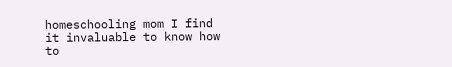homeschooling mom I find it invaluable to know how to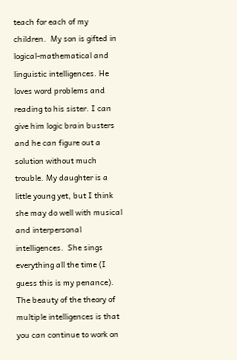teach for each of my children.  My son is gifted in logical-mathematical and linguistic intelligences. He loves word problems and reading to his sister. I can give him logic brain busters and he can figure out a solution without much trouble. My daughter is a little young yet, but I think she may do well with musical and interpersonal intelligences.  She sings everything all the time (I guess this is my penance). The beauty of the theory of multiple intelligences is that you can continue to work on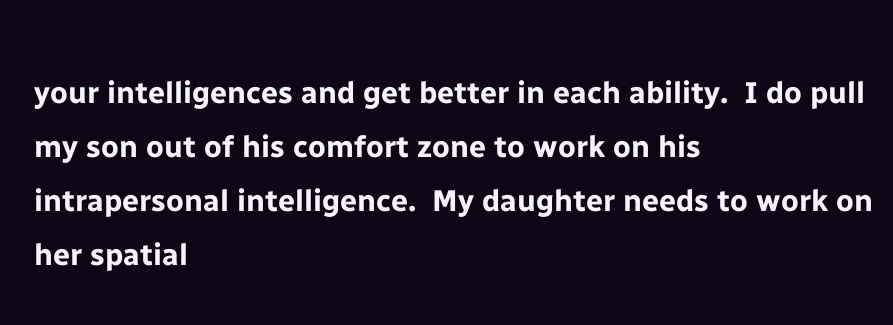your intelligences and get better in each ability.  I do pull my son out of his comfort zone to work on his intrapersonal intelligence.  My daughter needs to work on her spatial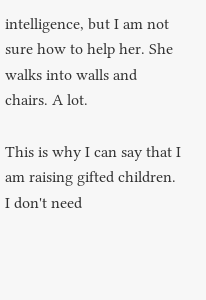intelligence, but I am not sure how to help her. She walks into walls and chairs. A lot.

This is why I can say that I am raising gifted children. I don't need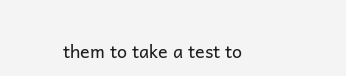them to take a test to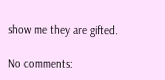show me they are gifted.

No comments: